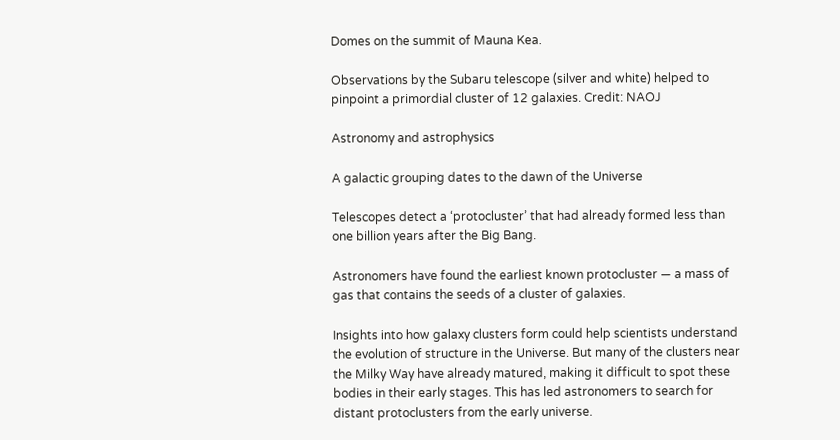Domes on the summit of Mauna Kea.

Observations by the Subaru telescope (silver and white) helped to pinpoint a primordial cluster of 12 galaxies. Credit: NAOJ

Astronomy and astrophysics

A galactic grouping dates to the dawn of the Universe

Telescopes detect a ‘protocluster’ that had already formed less than one billion years after the Big Bang.

Astronomers have found the earliest known protocluster — a mass of gas that contains the seeds of a cluster of galaxies.

Insights into how galaxy clusters form could help scientists understand the evolution of structure in the Universe. But many of the clusters near the Milky Way have already matured, making it difficult to spot these bodies in their early stages. This has led astronomers to search for distant protoclusters from the early universe.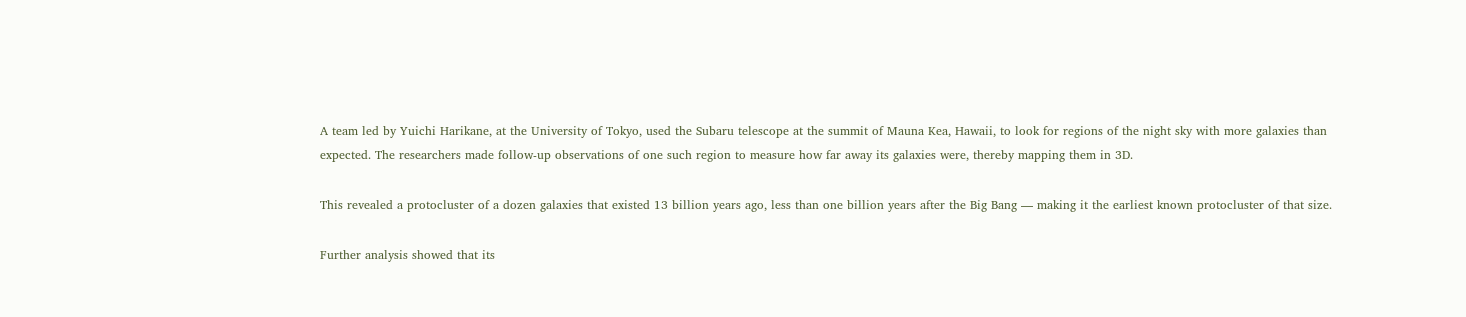A team led by Yuichi Harikane, at the University of Tokyo, used the Subaru telescope at the summit of Mauna Kea, Hawaii, to look for regions of the night sky with more galaxies than expected. The researchers made follow-up observations of one such region to measure how far away its galaxies were, thereby mapping them in 3D.

This revealed a protocluster of a dozen galaxies that existed 13 billion years ago, less than one billion years after the Big Bang — making it the earliest known protocluster of that size.

Further analysis showed that its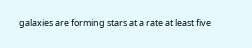galaxies are forming stars at a rate at least five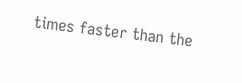times faster than the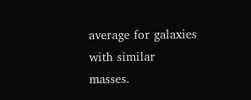average for galaxies with similar masses.